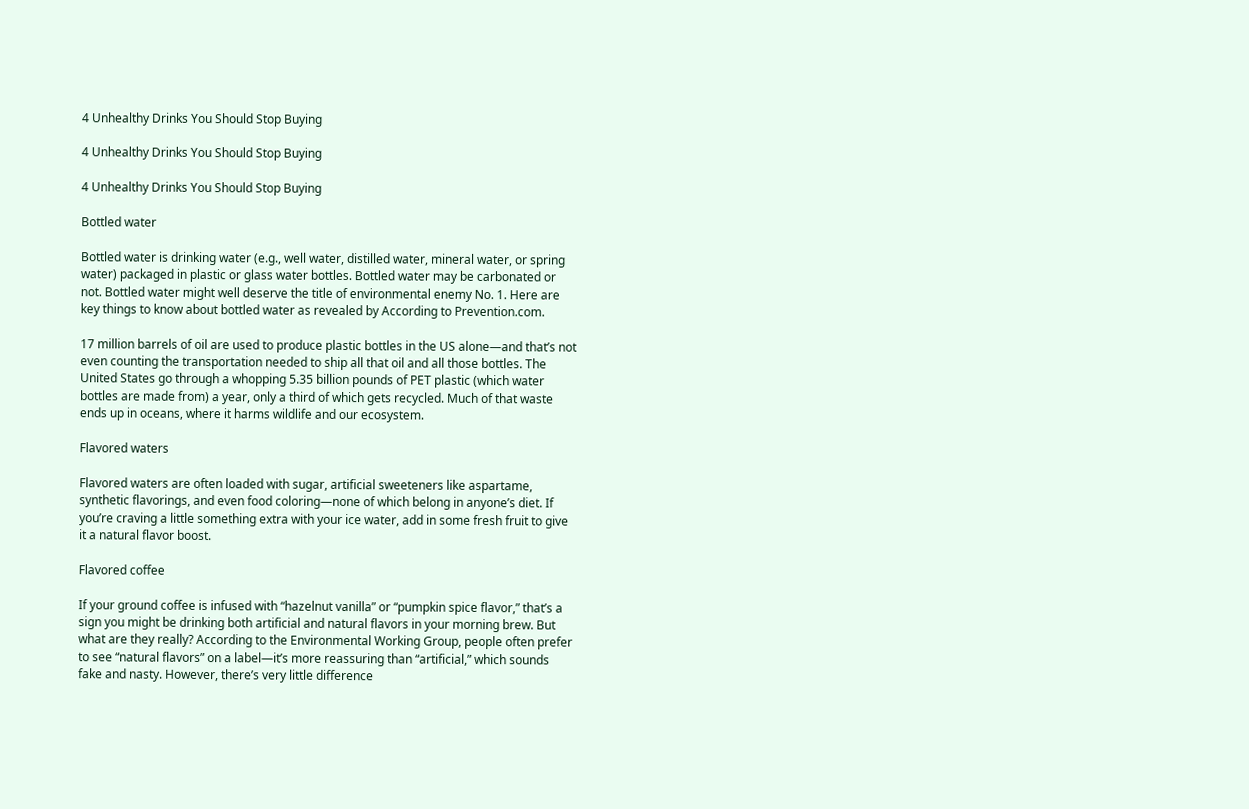4 Unhealthy Drinks You Should Stop Buying

4 Unhealthy Drinks You Should Stop Buying

4 Unhealthy Drinks You Should Stop Buying

Bottled water

Bottled water is drinking water (e.g., well water, distilled water, mineral water, or spring water) packaged in plastic or glass water bottles. Bottled water may be carbonated or not. Bottled water might well deserve the title of environmental enemy No. 1. Here are key things to know about bottled water as revealed by According to Prevention.com.

17 million barrels of oil are used to produce plastic bottles in the US alone—and that’s not even counting the transportation needed to ship all that oil and all those bottles. The United States go through a whopping 5.35 billion pounds of PET plastic (which water bottles are made from) a year, only a third of which gets recycled. Much of that waste ends up in oceans, where it harms wildlife and our ecosystem.

Flavored waters

Flavored waters are often loaded with sugar, artificial sweeteners like aspartame, synthetic flavorings, and even food coloring—none of which belong in anyone’s diet. If you’re craving a little something extra with your ice water, add in some fresh fruit to give it a natural flavor boost.

Flavored coffee

If your ground coffee is infused with “hazelnut vanilla” or “pumpkin spice flavor,” that’s a sign you might be drinking both artificial and natural flavors in your morning brew. But what are they really? According to the Environmental Working Group, people often prefer to see “natural flavors” on a label—it’s more reassuring than “artificial,” which sounds fake and nasty. However, there’s very little difference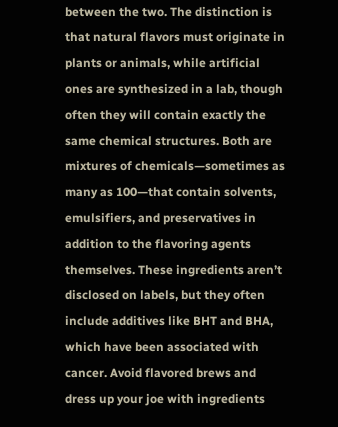between the two. The distinction is that natural flavors must originate in plants or animals, while artificial ones are synthesized in a lab, though often they will contain exactly the same chemical structures. Both are mixtures of chemicals—sometimes as many as 100—that contain solvents, emulsifiers, and preservatives in addition to the flavoring agents themselves. These ingredients aren’t disclosed on labels, but they often include additives like BHT and BHA, which have been associated with cancer. Avoid flavored brews and dress up your joe with ingredients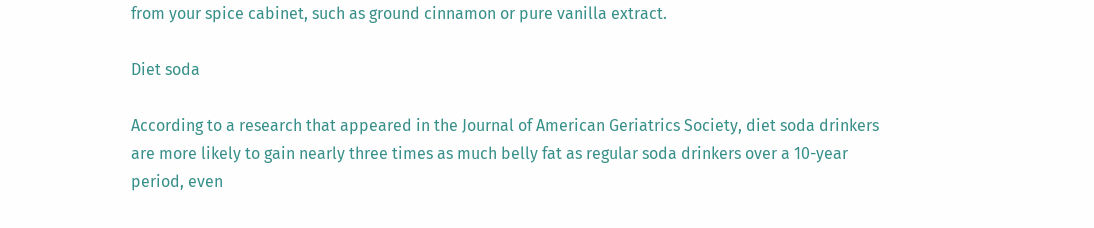from your spice cabinet, such as ground cinnamon or pure vanilla extract.

Diet soda

According to a research that appeared in the Journal of American Geriatrics Society, diet soda drinkers are more likely to gain nearly three times as much belly fat as regular soda drinkers over a 10-year period, even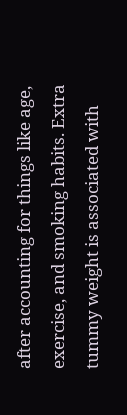after accounting for things like age, exercise, and smoking habits. Extra tummy weight is associated with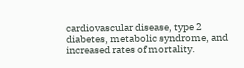cardiovascular disease, type 2 diabetes, metabolic syndrome, and increased rates of mortality.